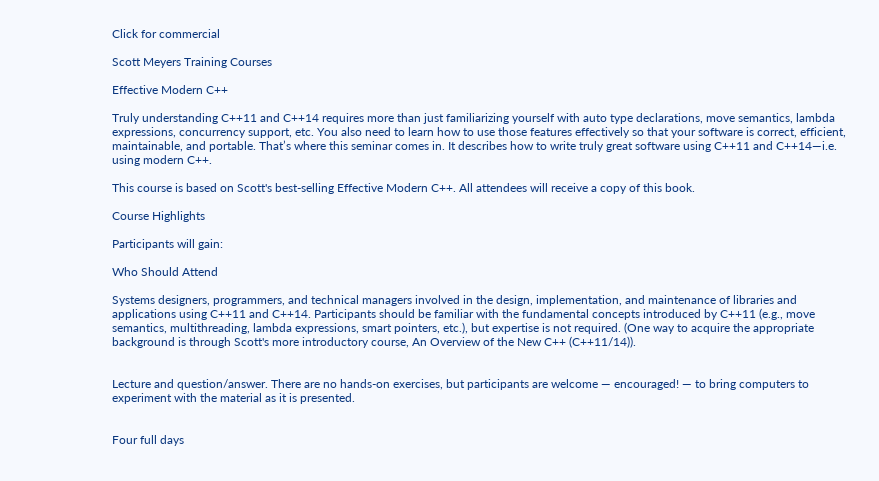Click for commercial

Scott Meyers Training Courses

Effective Modern C++

Truly understanding C++11 and C++14 requires more than just familiarizing yourself with auto type declarations, move semantics, lambda expressions, concurrency support, etc. You also need to learn how to use those features effectively so that your software is correct, efficient, maintainable, and portable. That’s where this seminar comes in. It describes how to write truly great software using C++11 and C++14—i.e. using modern C++.

This course is based on Scott's best-selling Effective Modern C++. All attendees will receive a copy of this book.

Course Highlights

Participants will gain:

Who Should Attend

Systems designers, programmers, and technical managers involved in the design, implementation, and maintenance of libraries and applications using C++11 and C++14. Participants should be familiar with the fundamental concepts introduced by C++11 (e.g., move semantics, multithreading, lambda expressions, smart pointers, etc.), but expertise is not required. (One way to acquire the appropriate background is through Scott's more introductory course, An Overview of the New C++ (C++11/14)).


Lecture and question/answer. There are no hands-on exercises, but participants are welcome — encouraged! — to bring computers to experiment with the material as it is presented.


Four full days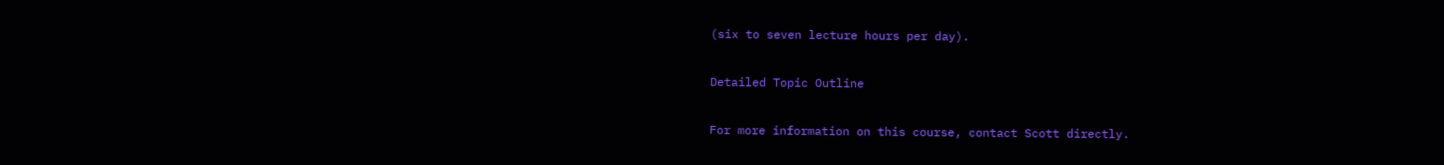(six to seven lecture hours per day).

Detailed Topic Outline

For more information on this course, contact Scott directly.